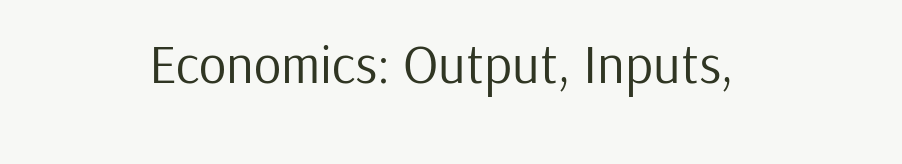Economics: Output, Inputs,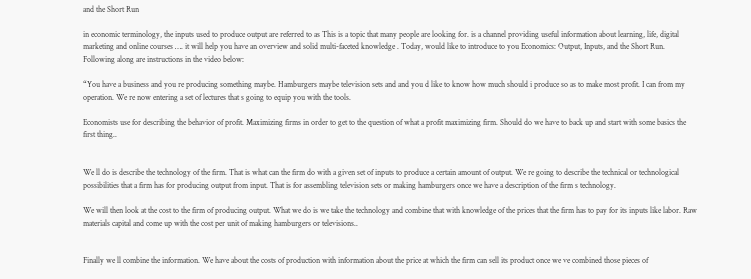and the Short Run

in economic terminology, the inputs used to produce output are referred to as This is a topic that many people are looking for. is a channel providing useful information about learning, life, digital marketing and online courses …. it will help you have an overview and solid multi-faceted knowledge . Today, would like to introduce to you Economics: Output, Inputs, and the Short Run. Following along are instructions in the video below:

“You have a business and you re producing something maybe. Hamburgers maybe television sets and and you d like to know how much should i produce so as to make most profit. I can from my operation. We re now entering a set of lectures that s going to equip you with the tools.

Economists use for describing the behavior of profit. Maximizing firms in order to get to the question of what a profit maximizing firm. Should do we have to back up and start with some basics the first thing..


We ll do is describe the technology of the firm. That is what can the firm do with a given set of inputs to produce a certain amount of output. We re going to describe the technical or technological possibilities that a firm has for producing output from input. That is for assembling television sets or making hamburgers once we have a description of the firm s technology.

We will then look at the cost to the firm of producing output. What we do is we take the technology and combine that with knowledge of the prices that the firm has to pay for its inputs like labor. Raw materials capital and come up with the cost per unit of making hamburgers or televisions..


Finally we ll combine the information. We have about the costs of production with information about the price at which the firm can sell its product once we ve combined those pieces of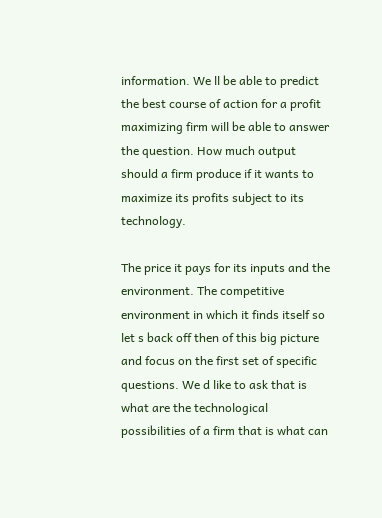information. We ll be able to predict the best course of action for a profit maximizing firm will be able to answer the question. How much output should a firm produce if it wants to maximize its profits subject to its technology.

The price it pays for its inputs and the environment. The competitive environment in which it finds itself so let s back off then of this big picture and focus on the first set of specific questions. We d like to ask that is what are the technological possibilities of a firm that is what can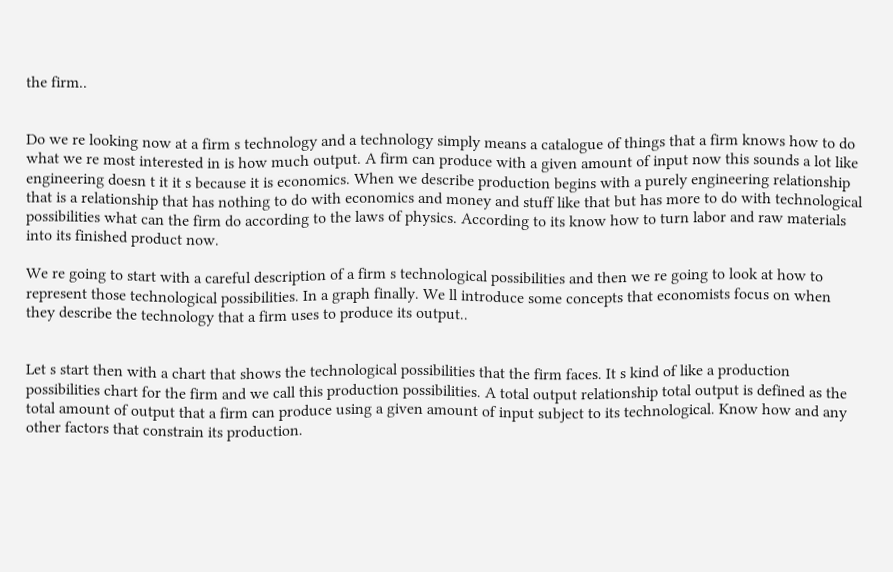the firm..


Do we re looking now at a firm s technology and a technology simply means a catalogue of things that a firm knows how to do what we re most interested in is how much output. A firm can produce with a given amount of input now this sounds a lot like engineering doesn t it it s because it is economics. When we describe production begins with a purely engineering relationship that is a relationship that has nothing to do with economics and money and stuff like that but has more to do with technological possibilities what can the firm do according to the laws of physics. According to its know how to turn labor and raw materials into its finished product now.

We re going to start with a careful description of a firm s technological possibilities and then we re going to look at how to represent those technological possibilities. In a graph finally. We ll introduce some concepts that economists focus on when they describe the technology that a firm uses to produce its output..


Let s start then with a chart that shows the technological possibilities that the firm faces. It s kind of like a production possibilities chart for the firm and we call this production possibilities. A total output relationship total output is defined as the total amount of output that a firm can produce using a given amount of input subject to its technological. Know how and any other factors that constrain its production.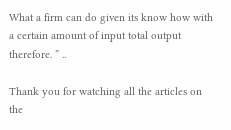What a firm can do given its know how with a certain amount of input total output therefore. ” ..

Thank you for watching all the articles on the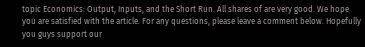topic Economics: Output, Inputs, and the Short Run. All shares of are very good. We hope you are satisfied with the article. For any questions, please leave a comment below. Hopefully you guys support our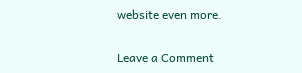website even more.


Leave a Comment